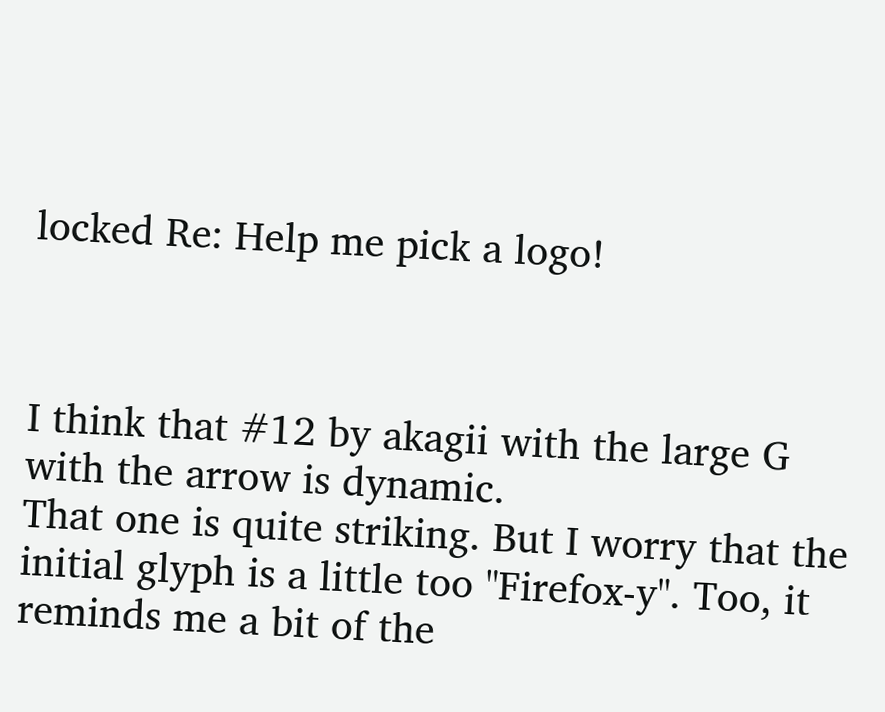locked Re: Help me pick a logo!



I think that #12 by akagii with the large G with the arrow is dynamic.
That one is quite striking. But I worry that the initial glyph is a little too "Firefox-y". Too, it reminds me a bit of the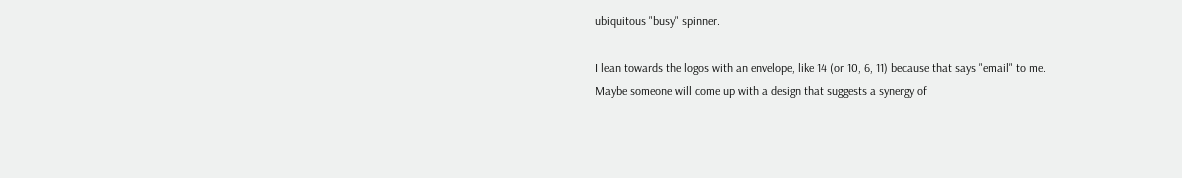ubiquitous "busy" spinner.

I lean towards the logos with an envelope, like 14 (or 10, 6, 11) because that says "email" to me. Maybe someone will come up with a design that suggests a synergy of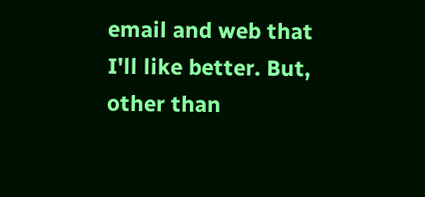email and web that I'll like better. But, other than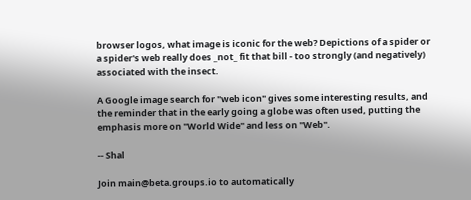browser logos, what image is iconic for the web? Depictions of a spider or a spider's web really does _not_ fit that bill - too strongly (and negatively) associated with the insect.

A Google image search for "web icon" gives some interesting results, and the reminder that in the early going a globe was often used, putting the emphasis more on "World Wide" and less on "Web".

-- Shal

Join main@beta.groups.io to automatically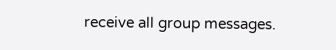receive all group messages.